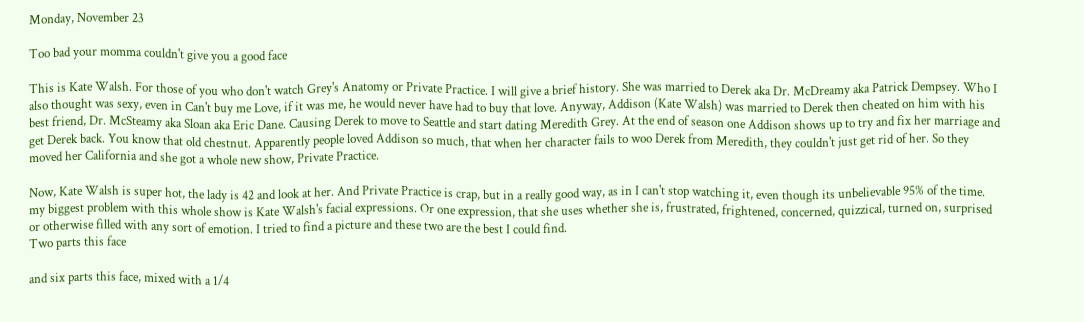Monday, November 23

Too bad your momma couldn't give you a good face

This is Kate Walsh. For those of you who don't watch Grey's Anatomy or Private Practice. I will give a brief history. She was married to Derek aka Dr. McDreamy aka Patrick Dempsey. Who I also thought was sexy, even in Can't buy me Love, if it was me, he would never have had to buy that love. Anyway, Addison (Kate Walsh) was married to Derek then cheated on him with his best friend, Dr. McSteamy aka Sloan aka Eric Dane. Causing Derek to move to Seattle and start dating Meredith Grey. At the end of season one Addison shows up to try and fix her marriage and get Derek back. You know that old chestnut. Apparently people loved Addison so much, that when her character fails to woo Derek from Meredith, they couldn't just get rid of her. So they moved her California and she got a whole new show, Private Practice.

Now, Kate Walsh is super hot, the lady is 42 and look at her. And Private Practice is crap, but in a really good way, as in I can't stop watching it, even though its unbelievable 95% of the time. my biggest problem with this whole show is Kate Walsh's facial expressions. Or one expression, that she uses whether she is, frustrated, frightened, concerned, quizzical, turned on, surprised or otherwise filled with any sort of emotion. I tried to find a picture and these two are the best I could find.
Two parts this face

and six parts this face, mixed with a 1/4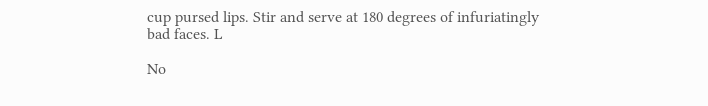cup pursed lips. Stir and serve at 180 degrees of infuriatingly bad faces. L

No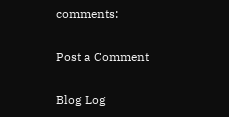comments:

Post a Comment

Blog Log